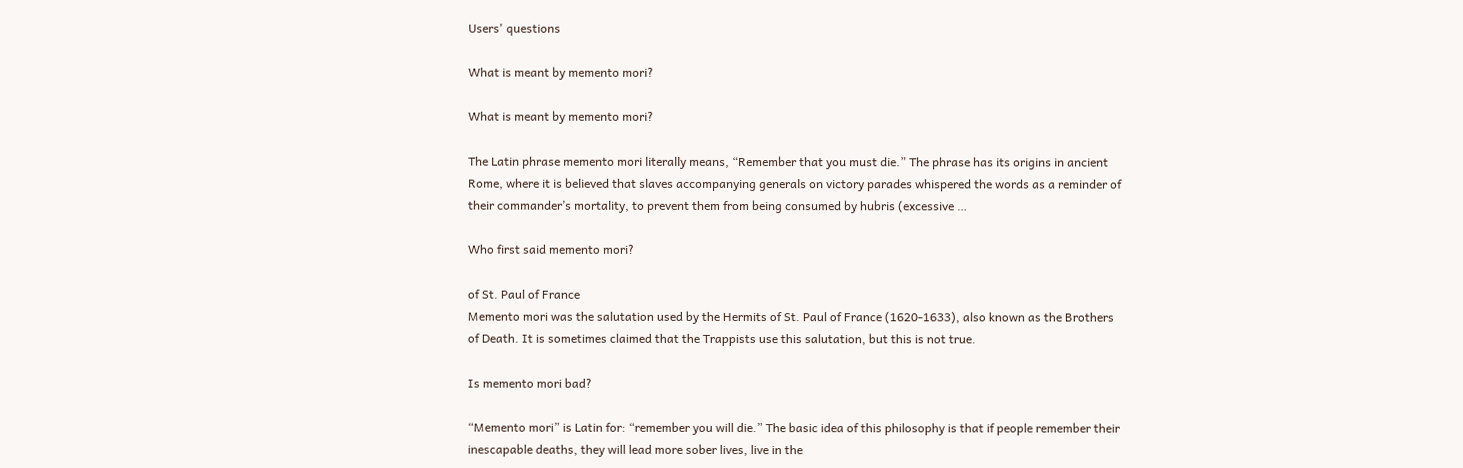Users' questions

What is meant by memento mori?

What is meant by memento mori?

The Latin phrase memento mori literally means, “Remember that you must die.” The phrase has its origins in ancient Rome, where it is believed that slaves accompanying generals on victory parades whispered the words as a reminder of their commander’s mortality, to prevent them from being consumed by hubris (excessive …

Who first said memento mori?

of St. Paul of France
Memento mori was the salutation used by the Hermits of St. Paul of France (1620-1633), also known as the Brothers of Death. It is sometimes claimed that the Trappists use this salutation, but this is not true.

Is memento mori bad?

“Memento mori” is Latin for: “remember you will die.” The basic idea of this philosophy is that if people remember their inescapable deaths, they will lead more sober lives, live in the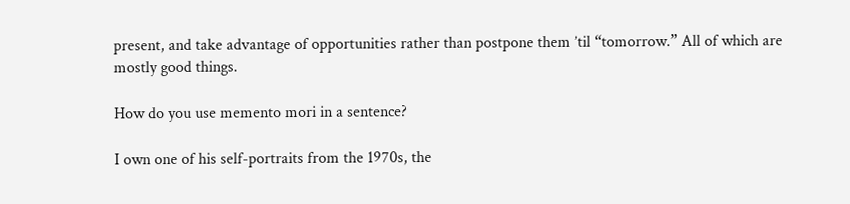present, and take advantage of opportunities rather than postpone them ’til “tomorrow.” All of which are mostly good things.

How do you use memento mori in a sentence?

I own one of his self-portraits from the 1970s, the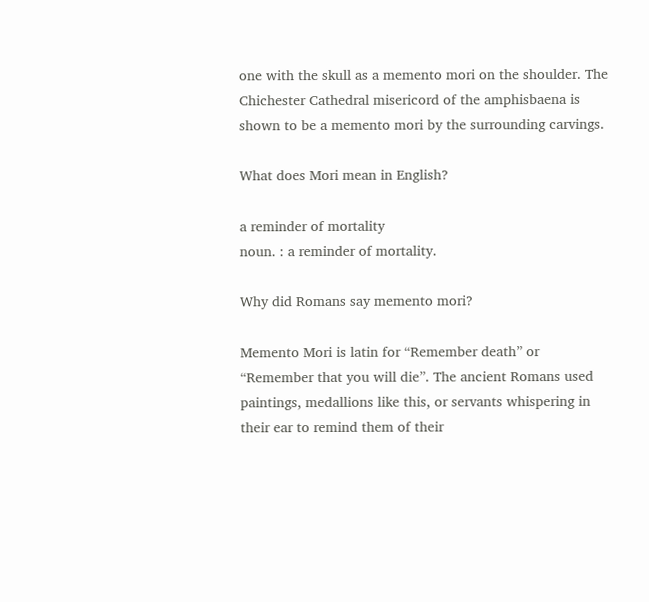one with the skull as a memento mori on the shoulder. The Chichester Cathedral misericord of the amphisbaena is shown to be a memento mori by the surrounding carvings.

What does Mori mean in English?

a reminder of mortality
noun. : a reminder of mortality.

Why did Romans say memento mori?

Memento Mori is latin for “Remember death” or “Remember that you will die”. The ancient Romans used paintings, medallions like this, or servants whispering in their ear to remind them of their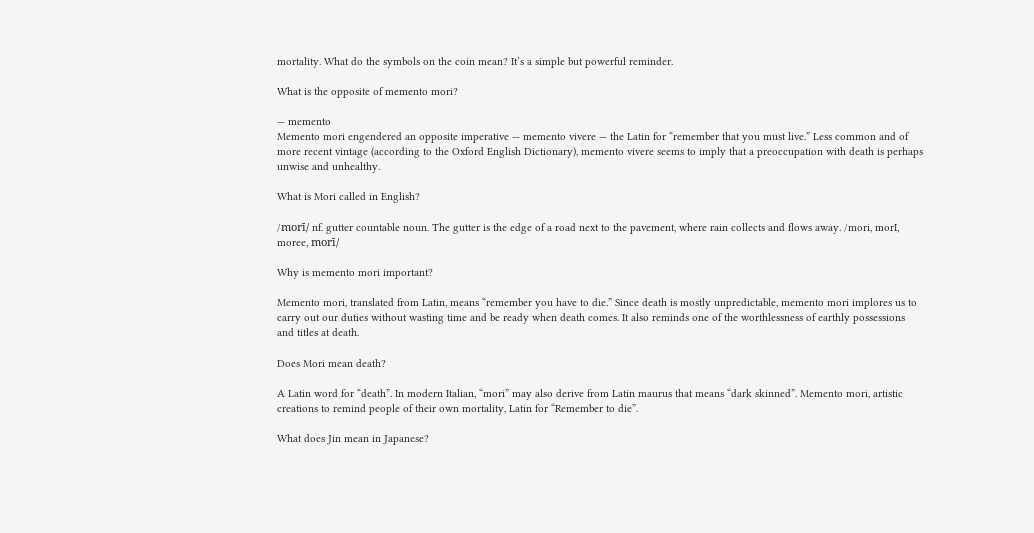mortality. What do the symbols on the coin mean? It’s a simple but powerful reminder.

What is the opposite of memento mori?

— memento
Memento mori engendered an opposite imperative — memento vivere — the Latin for “remember that you must live.” Less common and of more recent vintage (according to the Oxford English Dictionary), memento vivere seems to imply that a preoccupation with death is perhaps unwise and unhealthy.

What is Mori called in English?

/morī/ nf. gutter countable noun. The gutter is the edge of a road next to the pavement, where rain collects and flows away. /mori, morI, moree, morī/

Why is memento mori important?

Memento mori, translated from Latin, means “remember you have to die.” Since death is mostly unpredictable, memento mori implores us to carry out our duties without wasting time and be ready when death comes. It also reminds one of the worthlessness of earthly possessions and titles at death.

Does Mori mean death?

A Latin word for “death”. In modern Italian, “mori” may also derive from Latin maurus that means “dark skinned”. Memento mori, artistic creations to remind people of their own mortality, Latin for “Remember to die”.

What does Jin mean in Japanese?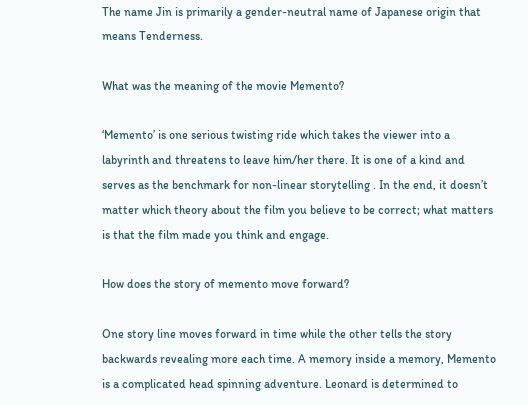The name Jin is primarily a gender-neutral name of Japanese origin that means Tenderness.

What was the meaning of the movie Memento?

‘Memento’ is one serious twisting ride which takes the viewer into a labyrinth and threatens to leave him/her there. It is one of a kind and serves as the benchmark for non-linear storytelling . In the end, it doesn’t matter which theory about the film you believe to be correct; what matters is that the film made you think and engage.

How does the story of memento move forward?

One story line moves forward in time while the other tells the story backwards revealing more each time. A memory inside a memory, Memento is a complicated head spinning adventure. Leonard is determined to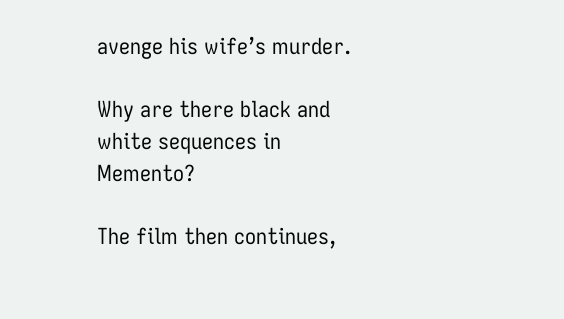avenge his wife’s murder.

Why are there black and white sequences in Memento?

The film then continues,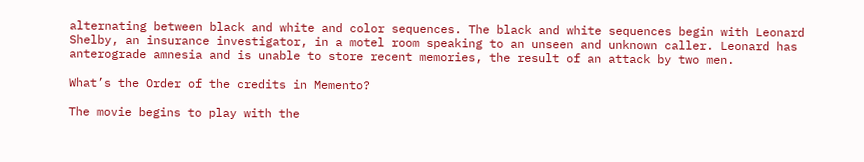alternating between black and white and color sequences. The black and white sequences begin with Leonard Shelby, an insurance investigator, in a motel room speaking to an unseen and unknown caller. Leonard has anterograde amnesia and is unable to store recent memories, the result of an attack by two men.

What’s the Order of the credits in Memento?

The movie begins to play with the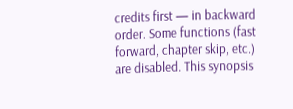credits first — in backward order. Some functions (fast forward, chapter skip, etc.) are disabled. This synopsis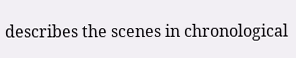describes the scenes in chronological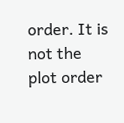order. It is not the plot order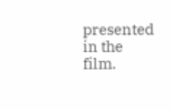presented in the film.